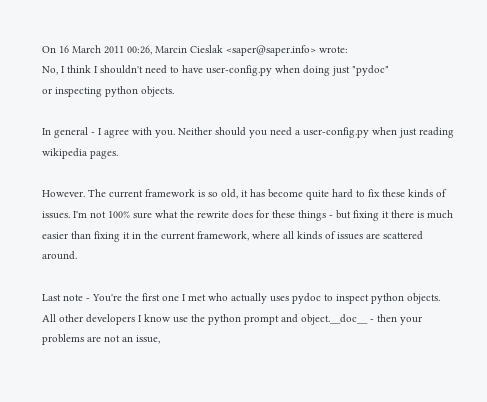On 16 March 2011 00:26, Marcin Cieslak <saper@saper.info> wrote:
No, I think I shouldn't need to have user-config.py when doing just "pydoc"
or inspecting python objects.

In general - I agree with you. Neither should you need a user-config.py when just reading wikipedia pages.

However. The current framework is so old, it has become quite hard to fix these kinds of issues. I'm not 100% sure what the rewrite does for these things - but fixing it there is much easier than fixing it in the current framework, where all kinds of issues are scattered around.

Last note - You're the first one I met who actually uses pydoc to inspect python objects. All other developers I know use the python prompt and object.__doc__ - then your problems are not an issue,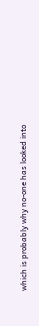which is probably why no-one has looked into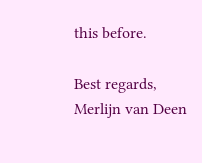this before.

Best regards,
Merlijn van Deen